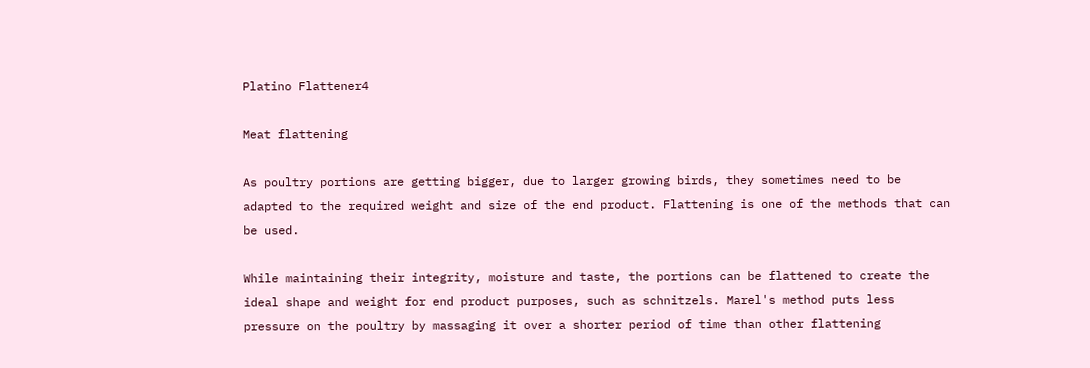Platino Flattener4

Meat flattening

As poultry portions are getting bigger, due to larger growing birds, they sometimes need to be adapted to the required weight and size of the end product. Flattening is one of the methods that can be used.

While maintaining their integrity, moisture and taste, the portions can be flattened to create the ideal shape and weight for end product purposes, such as schnitzels. Marel's method puts less pressure on the poultry by massaging it over a shorter period of time than other flattening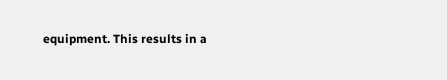equipment. This results in a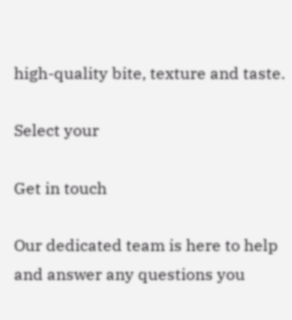high-quality bite, texture and taste.

Select your

Get in touch

Our dedicated team is here to help and answer any questions you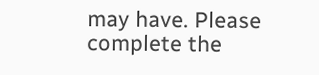may have. Please complete the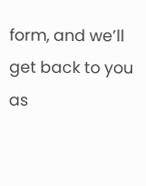form, and we’ll get back to you as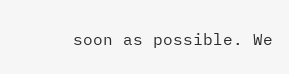soon as possible. We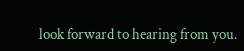look forward to hearing from you.